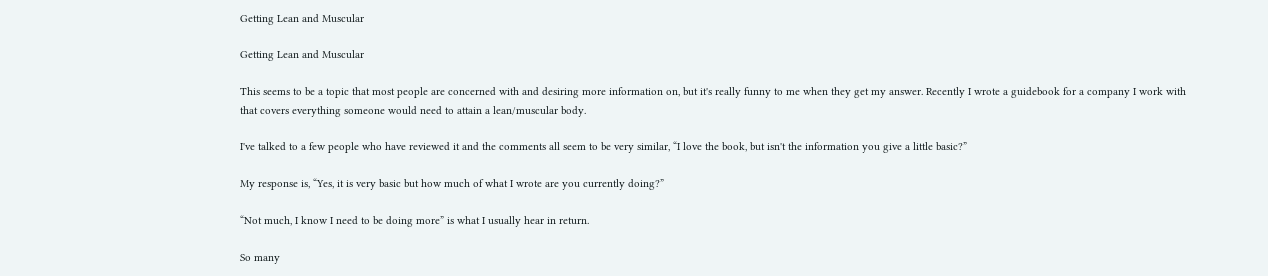Getting Lean and Muscular

Getting Lean and Muscular

This seems to be a topic that most people are concerned with and desiring more information on, but it's really funny to me when they get my answer. Recently I wrote a guidebook for a company I work with that covers everything someone would need to attain a lean/muscular body.

I've talked to a few people who have reviewed it and the comments all seem to be very similar, “I love the book, but isn't the information you give a little basic?”

My response is, “Yes, it is very basic but how much of what I wrote are you currently doing?”

“Not much, I know I need to be doing more” is what I usually hear in return.

So many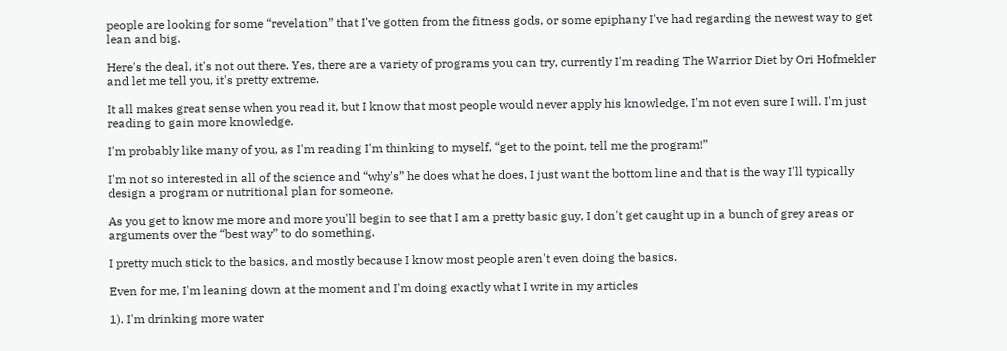people are looking for some “revelation” that I've gotten from the fitness gods, or some epiphany I've had regarding the newest way to get lean and big.

Here's the deal, it's not out there. Yes, there are a variety of programs you can try, currently I'm reading The Warrior Diet by Ori Hofmekler and let me tell you, it's pretty extreme.

It all makes great sense when you read it, but I know that most people would never apply his knowledge, I'm not even sure I will. I'm just reading to gain more knowledge.

I'm probably like many of you, as I'm reading I'm thinking to myself, “get to the point, tell me the program!”

I'm not so interested in all of the science and “why's” he does what he does, I just want the bottom line and that is the way I'll typically design a program or nutritional plan for someone.

As you get to know me more and more you'll begin to see that I am a pretty basic guy, I don't get caught up in a bunch of grey areas or arguments over the “best way” to do something.

I pretty much stick to the basics, and mostly because I know most people aren't even doing the basics.

Even for me, I'm leaning down at the moment and I'm doing exactly what I write in my articles

1). I'm drinking more water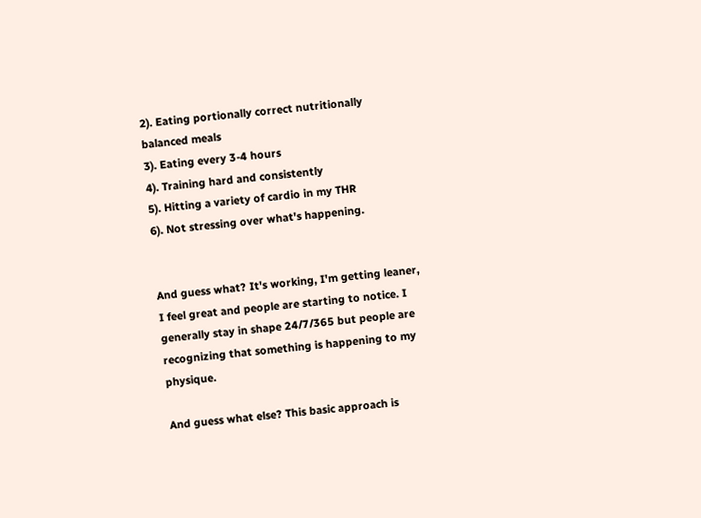2). Eating portionally correct nutritionally balanced meals
3). Eating every 3-4 hours
4). Training hard and consistently
5). Hitting a variety of cardio in my THR
6). Not stressing over what's happening.


And guess what? It's working, I'm getting leaner, I feel great and people are starting to notice. I generally stay in shape 24/7/365 but people are recognizing that something is happening to my physique.

And guess what else? This basic approach is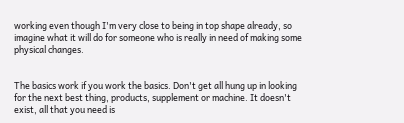working even though I'm very close to being in top shape already, so imagine what it will do for someone who is really in need of making some physical changes.


The basics work if you work the basics. Don't get all hung up in looking for the next best thing, products, supplement or machine. It doesn't exist, all that you need is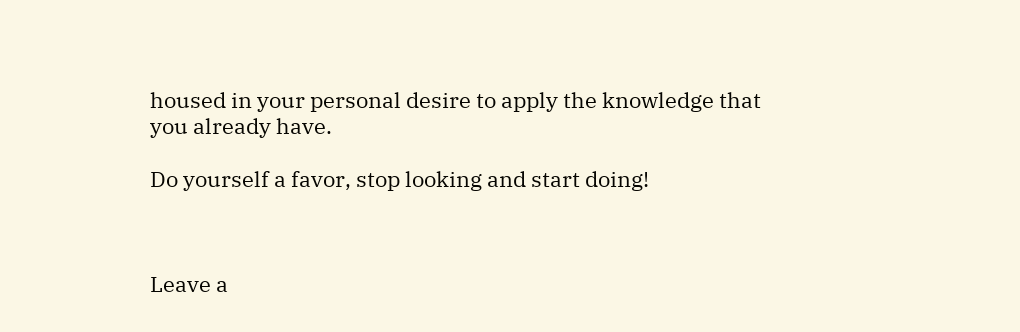housed in your personal desire to apply the knowledge that you already have.

Do yourself a favor, stop looking and start doing!



Leave a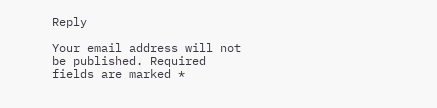Reply

Your email address will not be published. Required fields are marked *